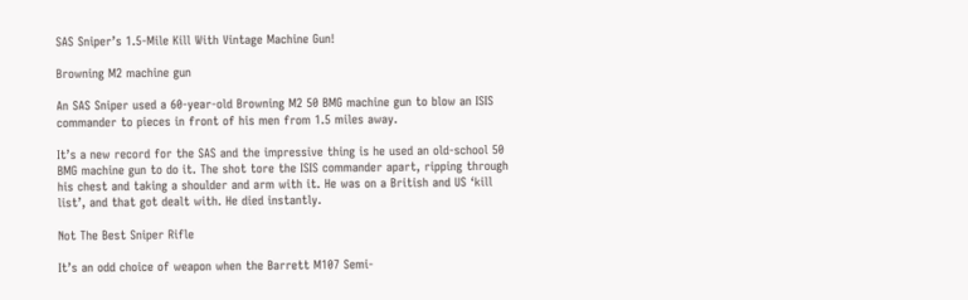SAS Sniper’s 1.5-Mile Kill With Vintage Machine Gun!

Browning M2 machine gun

An SAS Sniper used a 60-year-old Browning M2 50 BMG machine gun to blow an ISIS commander to pieces in front of his men from 1.5 miles away.

It’s a new record for the SAS and the impressive thing is he used an old-school 50 BMG machine gun to do it. The shot tore the ISIS commander apart, ripping through his chest and taking a shoulder and arm with it. He was on a British and US ‘kill list’, and that got dealt with. He died instantly.

Not The Best Sniper Rifle

It’s an odd choice of weapon when the Barrett M107 Semi-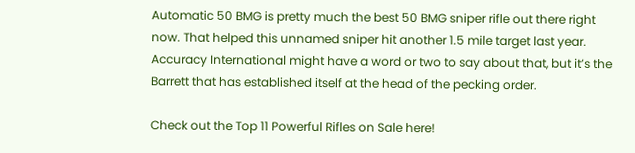Automatic 50 BMG is pretty much the best 50 BMG sniper rifle out there right now. That helped this unnamed sniper hit another 1.5 mile target last year. Accuracy International might have a word or two to say about that, but it’s the Barrett that has established itself at the head of the pecking order.

Check out the Top 11 Powerful Rifles on Sale here!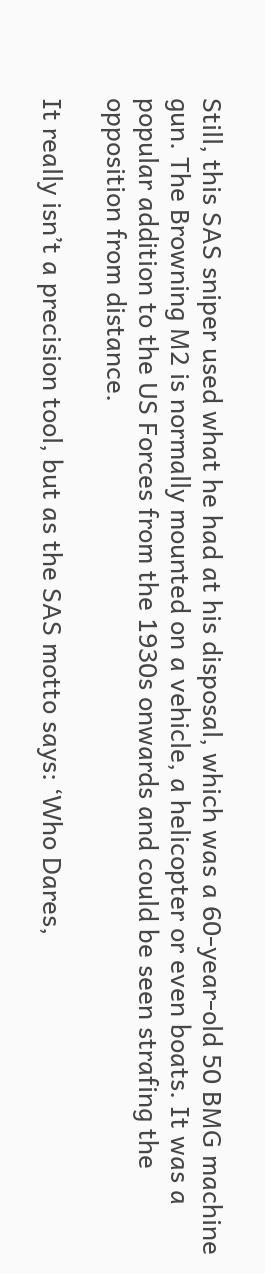Still, this SAS sniper used what he had at his disposal, which was a 60-year-old 50 BMG machine gun. The Browning M2 is normally mounted on a vehicle, a helicopter or even boats. It was a popular addition to the US Forces from the 1930s onwards and could be seen strafing the opposition from distance.

It really isn’t a precision tool, but as the SAS motto says: ‘Who Dares,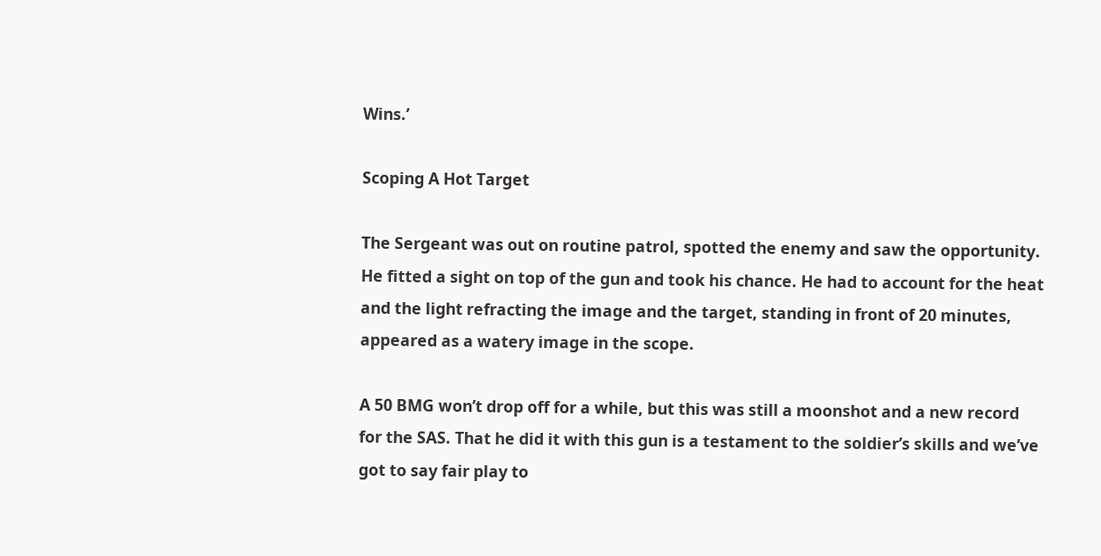Wins.’

Scoping A Hot Target

The Sergeant was out on routine patrol, spotted the enemy and saw the opportunity. He fitted a sight on top of the gun and took his chance. He had to account for the heat and the light refracting the image and the target, standing in front of 20 minutes, appeared as a watery image in the scope.

A 50 BMG won’t drop off for a while, but this was still a moonshot and a new record for the SAS. That he did it with this gun is a testament to the soldier’s skills and we’ve got to say fair play to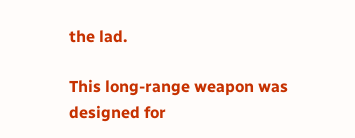the lad.

This long-range weapon was designed for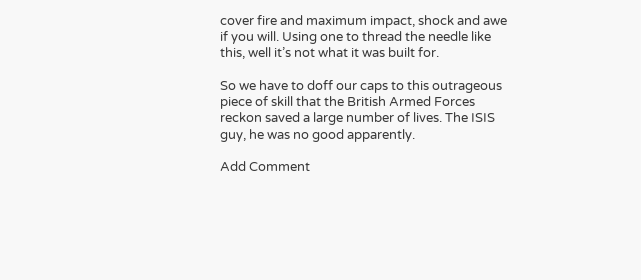cover fire and maximum impact, shock and awe if you will. Using one to thread the needle like this, well it’s not what it was built for.

So we have to doff our caps to this outrageous piece of skill that the British Armed Forces reckon saved a large number of lives. The ISIS guy, he was no good apparently.

Add Comment